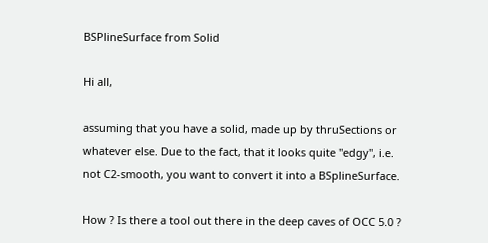BSPlineSurface from Solid

Hi all,

assuming that you have a solid, made up by thruSections or whatever else. Due to the fact, that it looks quite "edgy", i.e. not C2-smooth, you want to convert it into a BSplineSurface.

How ? Is there a tool out there in the deep caves of OCC 5.0 ?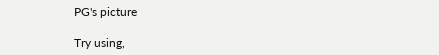PG's picture

Try using,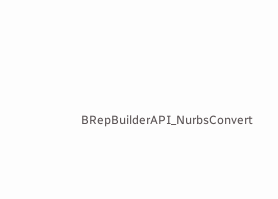BRepBuilderAPI_NurbsConvert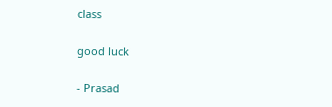class

good luck

- Prasad